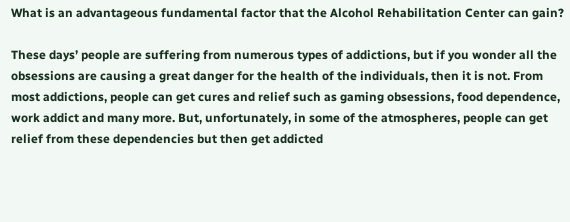What is an advantageous fundamental factor that the Alcohol Rehabilitation Center can gain?

These days’ people are suffering from numerous types of addictions, but if you wonder all the obsessions are causing a great danger for the health of the individuals, then it is not. From most addictions, people can get cures and relief such as gaming obsessions, food dependence, work addict and many more. But, unfortunately, in some of the atmospheres, people can get relief from these dependencies but then get addicted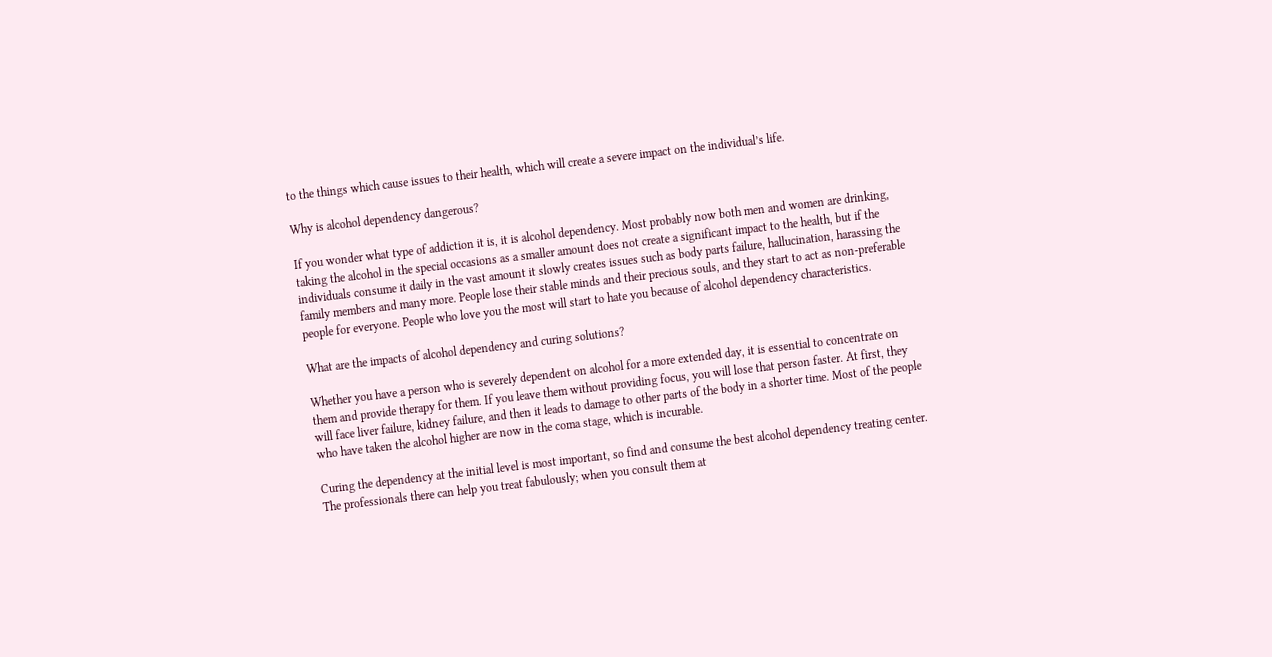to the things which cause issues to their health, which will create a severe impact on the individual’s life.

Why is alcohol dependency dangerous?

If you wonder what type of addiction it is, it is alcohol dependency. Most probably now both men and women are drinking, taking the alcohol in the special occasions as a smaller amount does not create a significant impact to the health, but if the individuals consume it daily in the vast amount it slowly creates issues such as body parts failure, hallucination, harassing the family members and many more. People lose their stable minds and their precious souls, and they start to act as non-preferable people for everyone. People who love you the most will start to hate you because of alcohol dependency characteristics.

What are the impacts of alcohol dependency and curing solutions?

Whether you have a person who is severely dependent on alcohol for a more extended day, it is essential to concentrate on them and provide therapy for them. If you leave them without providing focus, you will lose that person faster. At first, they will face liver failure, kidney failure, and then it leads to damage to other parts of the body in a shorter time. Most of the people who have taken the alcohol higher are now in the coma stage, which is incurable.

Curing the dependency at the initial level is most important, so find and consume the best alcohol dependency treating center. The professionals there can help you treat fabulously; when you consult them at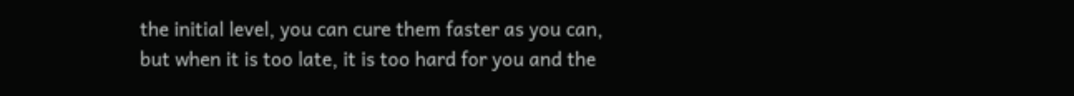the initial level, you can cure them faster as you can, but when it is too late, it is too hard for you and the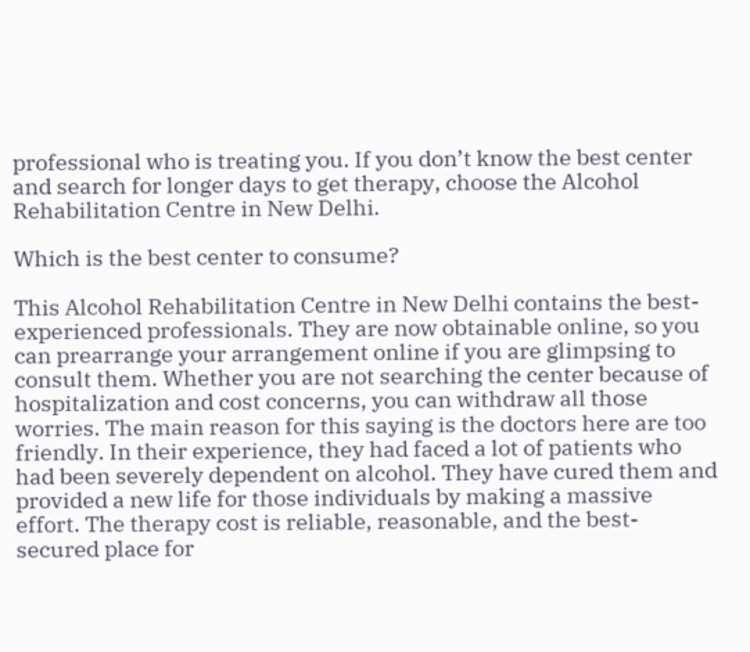professional who is treating you. If you don’t know the best center and search for longer days to get therapy, choose the Alcohol Rehabilitation Centre in New Delhi.

Which is the best center to consume?

This Alcohol Rehabilitation Centre in New Delhi contains the best-experienced professionals. They are now obtainable online, so you can prearrange your arrangement online if you are glimpsing to consult them. Whether you are not searching the center because of hospitalization and cost concerns, you can withdraw all those worries. The main reason for this saying is the doctors here are too friendly. In their experience, they had faced a lot of patients who had been severely dependent on alcohol. They have cured them and provided a new life for those individuals by making a massive effort. The therapy cost is reliable, reasonable, and the best-secured place for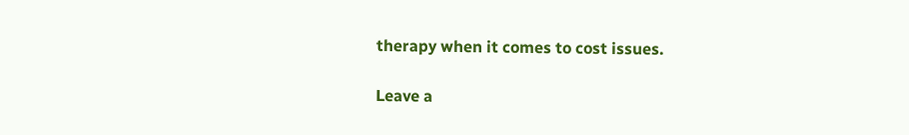therapy when it comes to cost issues.

Leave a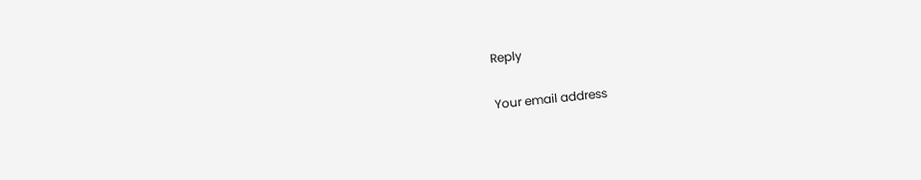Reply

Your email address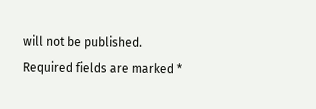will not be published. Required fields are marked *